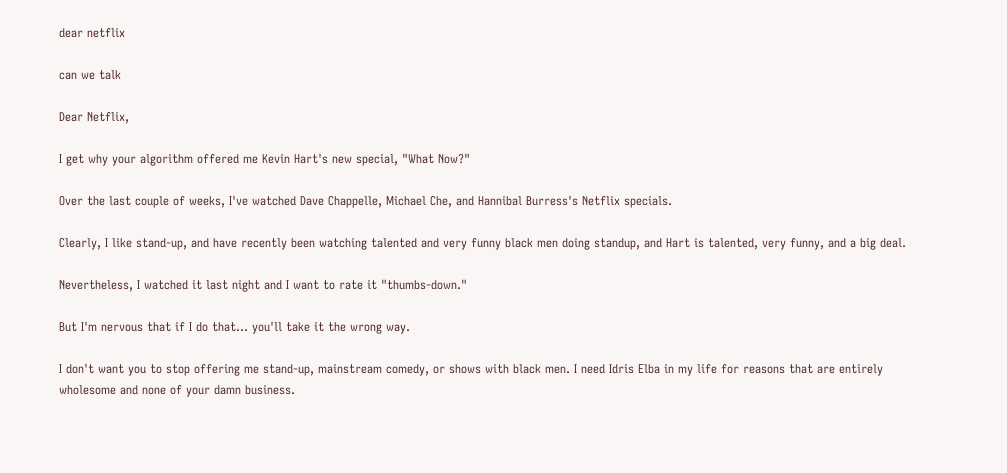dear netflix

can we talk

Dear Netflix,

I get why your algorithm offered me Kevin Hart's new special, "What Now?"

Over the last couple of weeks, I've watched Dave Chappelle, Michael Che, and Hannibal Burress's Netflix specials.

Clearly, I like stand-up, and have recently been watching talented and very funny black men doing standup, and Hart is talented, very funny, and a big deal.

Nevertheless, I watched it last night and I want to rate it "thumbs-down."

But I'm nervous that if I do that... you'll take it the wrong way.

I don't want you to stop offering me stand-up, mainstream comedy, or shows with black men. I need Idris Elba in my life for reasons that are entirely wholesome and none of your damn business.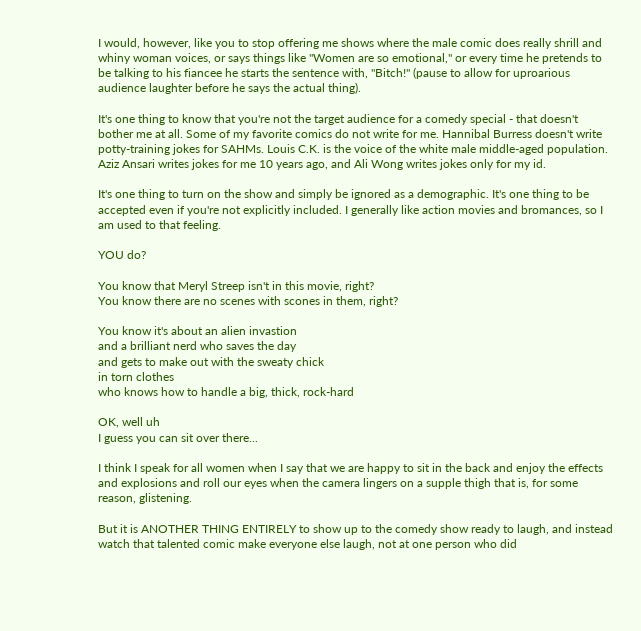I would, however, like you to stop offering me shows where the male comic does really shrill and whiny woman voices, or says things like "Women are so emotional," or every time he pretends to be talking to his fiancee he starts the sentence with, "Bitch!" (pause to allow for uproarious audience laughter before he says the actual thing).

It's one thing to know that you're not the target audience for a comedy special - that doesn't bother me at all. Some of my favorite comics do not write for me. Hannibal Burress doesn't write potty-training jokes for SAHMs. Louis C.K. is the voice of the white male middle-aged population. Aziz Ansari writes jokes for me 10 years ago, and Ali Wong writes jokes only for my id.

It's one thing to turn on the show and simply be ignored as a demographic. It's one thing to be accepted even if you're not explicitly included. I generally like action movies and bromances, so I am used to that feeling.

YOU do?

You know that Meryl Streep isn't in this movie, right?
You know there are no scenes with scones in them, right?

You know it's about an alien invastion
and a brilliant nerd who saves the day
and gets to make out with the sweaty chick
in torn clothes
who knows how to handle a big, thick, rock-hard

OK, well uh
I guess you can sit over there...

I think I speak for all women when I say that we are happy to sit in the back and enjoy the effects and explosions and roll our eyes when the camera lingers on a supple thigh that is, for some reason, glistening.

But it is ANOTHER THING ENTIRELY to show up to the comedy show ready to laugh, and instead watch that talented comic make everyone else laugh, not at one person who did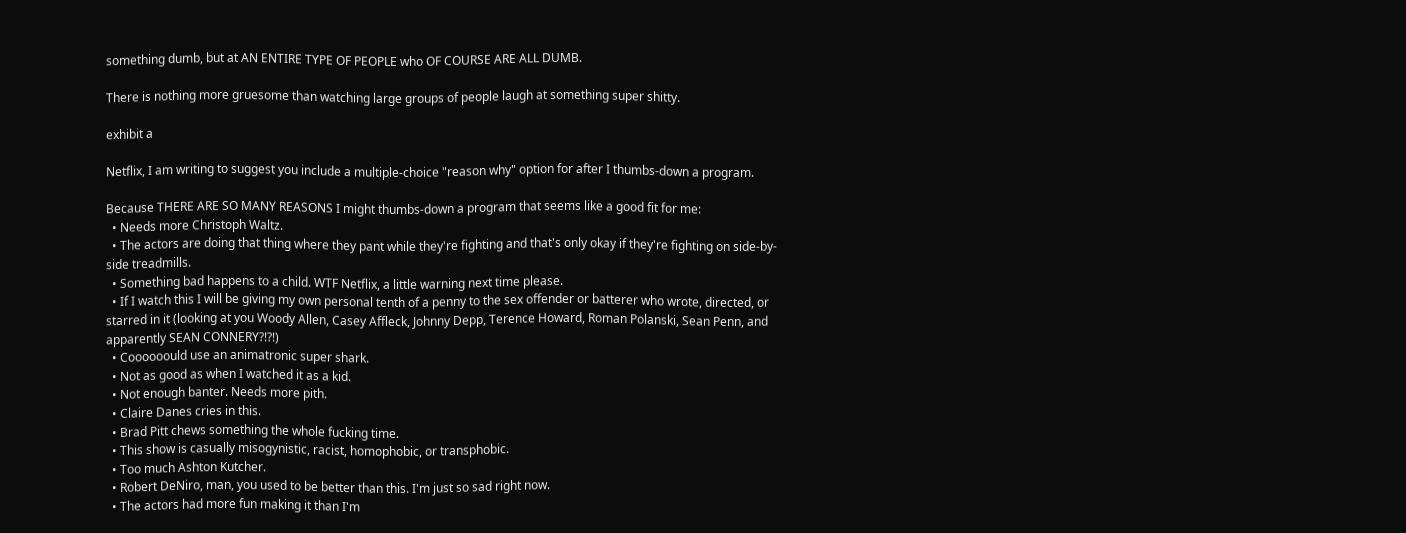something dumb, but at AN ENTIRE TYPE OF PEOPLE who OF COURSE ARE ALL DUMB.

There is nothing more gruesome than watching large groups of people laugh at something super shitty.

exhibit a

Netflix, I am writing to suggest you include a multiple-choice "reason why" option for after I thumbs-down a program.

Because THERE ARE SO MANY REASONS I might thumbs-down a program that seems like a good fit for me:
  • Needs more Christoph Waltz.
  • The actors are doing that thing where they pant while they're fighting and that's only okay if they're fighting on side-by-side treadmills.
  • Something bad happens to a child. WTF Netflix, a little warning next time please.
  • If I watch this I will be giving my own personal tenth of a penny to the sex offender or batterer who wrote, directed, or starred in it (looking at you Woody Allen, Casey Affleck, Johnny Depp, Terence Howard, Roman Polanski, Sean Penn, and apparently SEAN CONNERY?!?!)
  • Coooooould use an animatronic super shark.
  • Not as good as when I watched it as a kid.
  • Not enough banter. Needs more pith.
  • Claire Danes cries in this.
  • Brad Pitt chews something the whole fucking time.
  • This show is casually misogynistic, racist, homophobic, or transphobic.
  • Too much Ashton Kutcher.
  • Robert DeNiro, man, you used to be better than this. I'm just so sad right now.
  • The actors had more fun making it than I'm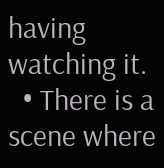having watching it.
  • There is a scene where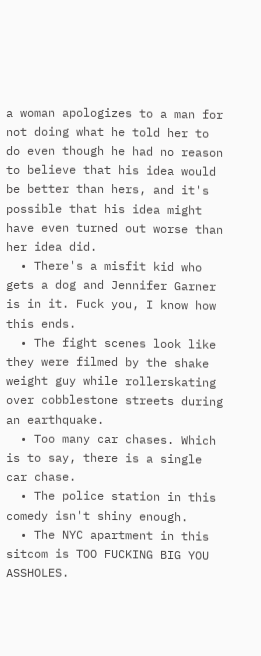a woman apologizes to a man for not doing what he told her to do even though he had no reason to believe that his idea would be better than hers, and it's possible that his idea might have even turned out worse than her idea did.
  • There's a misfit kid who gets a dog and Jennifer Garner is in it. Fuck you, I know how this ends.
  • The fight scenes look like they were filmed by the shake weight guy while rollerskating over cobblestone streets during an earthquake.
  • Too many car chases. Which is to say, there is a single car chase.
  • The police station in this comedy isn't shiny enough.
  • The NYC apartment in this sitcom is TOO FUCKING BIG YOU ASSHOLES.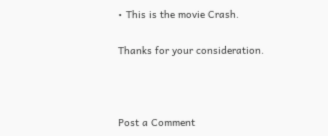• This is the movie Crash.

Thanks for your consideration.



Post a Comment